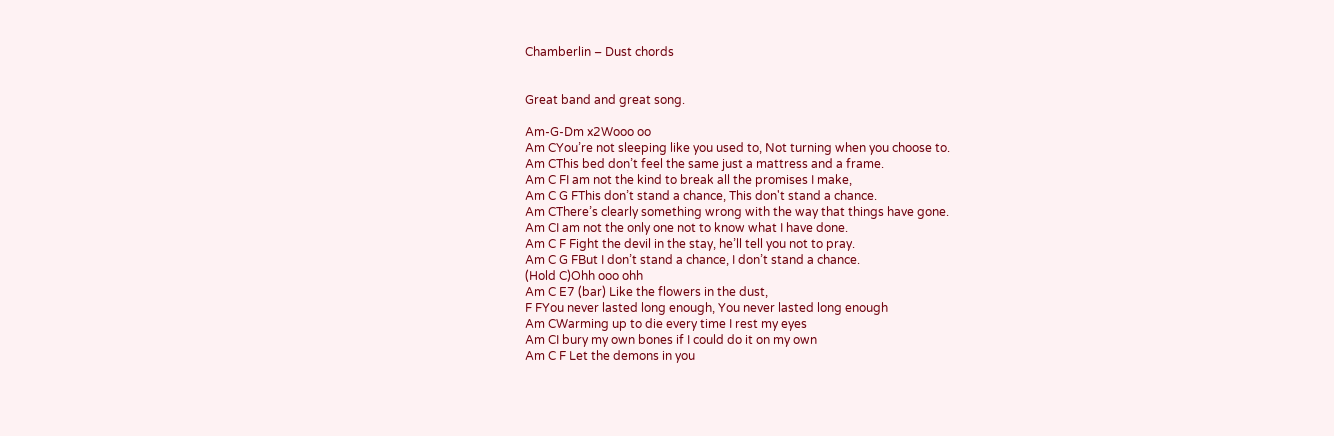Chamberlin – Dust chords


Great band and great song.

Am-G-Dm x2Wooo oo
Am CYou’re not sleeping like you used to, Not turning when you choose to.
Am CThis bed don’t feel the same just a mattress and a frame.
Am C FI am not the kind to break all the promises I make,
Am C G FThis don’t stand a chance, This don't stand a chance.
Am CThere’s clearly something wrong with the way that things have gone.
Am CI am not the only one not to know what I have done.
Am C F Fight the devil in the stay, he’ll tell you not to pray.
Am C G FBut I don’t stand a chance, I don’t stand a chance.
(Hold C)Ohh ooo ohh
Am C E7 (bar) Like the flowers in the dust,
F FYou never lasted long enough, You never lasted long enough
Am CWarming up to die every time I rest my eyes
Am CI bury my own bones if I could do it on my own
Am C F Let the demons in you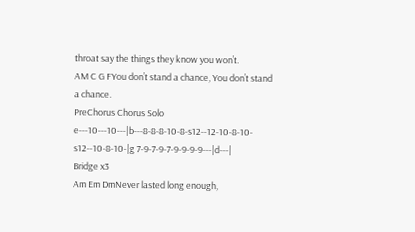throat say the things they know you won’t.
AM C G FYou don’t stand a chance, You don’t stand a chance.
PreChorus Chorus Solo
e---10---10---|b---8-8-8-10-8-s12--12-10-8-10-s12--10-8-10-|g 7-9-7-9-7-9-9-9-9---|d---|
Bridge x3
Am Em DmNever lasted long enough,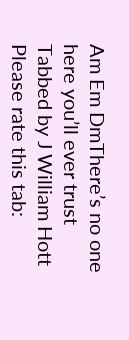Am Em DmThere’s no one here you’ll ever trust
Tabbed by J William Hott
Please rate this tab: